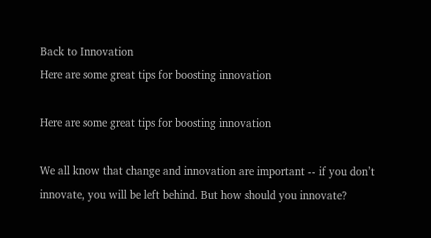Back to Innovation
Here are some great tips for boosting innovation

Here are some great tips for boosting innovation

We all know that change and innovation are important -- if you don’t innovate, you will be left behind. But how should you innovate?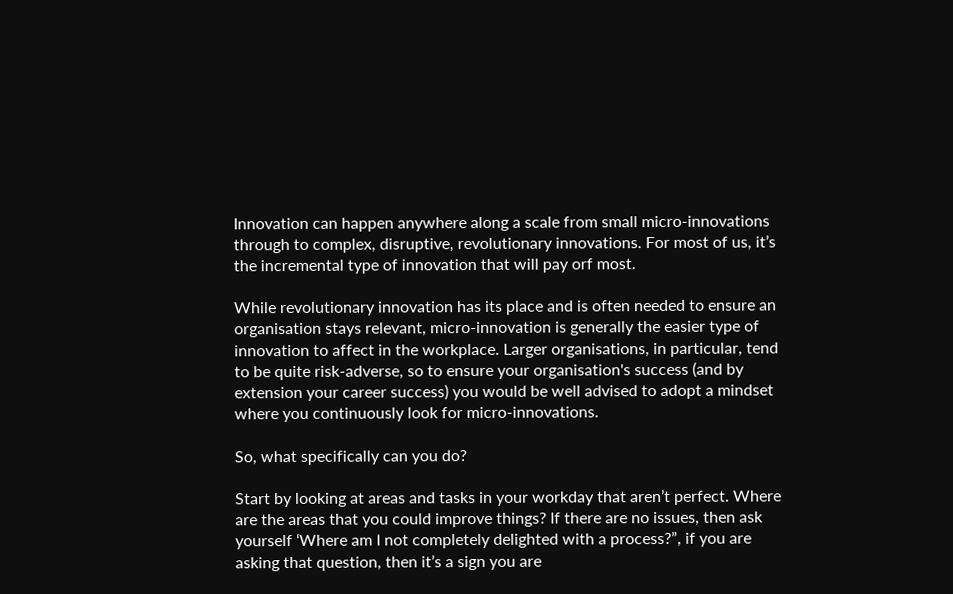Innovation can happen anywhere along a scale from small micro-innovations through to complex, disruptive, revolutionary innovations. For most of us, it’s the incremental type of innovation that will pay orf most.

While revolutionary innovation has its place and is often needed to ensure an organisation stays relevant, micro-innovation is generally the easier type of innovation to affect in the workplace. Larger organisations, in particular, tend to be quite risk-adverse, so to ensure your organisation's success (and by extension your career success) you would be well advised to adopt a mindset where you continuously look for micro-innovations.

So, what specifically can you do?

Start by looking at areas and tasks in your workday that aren’t perfect. Where are the areas that you could improve things? If there are no issues, then ask yourself ‘Where am I not completely delighted with a process?”, if you are asking that question, then it’s a sign you are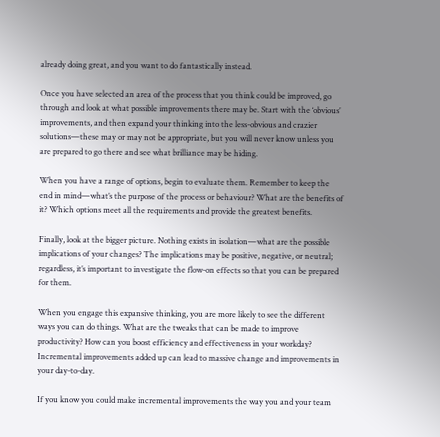already doing great, and you want to do fantastically instead.

Once you have selected an area of the process that you think could be improved, go through and look at what possible improvements there may be. Start with the ‘obvious’ improvements, and then expand your thinking into the less-obvious and crazier solutions—these may or may not be appropriate, but you will never know unless you are prepared to go there and see what brilliance may be hiding.

When you have a range of options, begin to evaluate them. Remember to keep the end in mind—what’s the purpose of the process or behaviour? What are the benefits of it? Which options meet all the requirements and provide the greatest benefits.

Finally, look at the bigger picture. Nothing exists in isolation—what are the possible implications of your changes? The implications may be positive, negative, or neutral; regardless, it’s important to investigate the flow-on effects so that you can be prepared for them.

When you engage this expansive thinking, you are more likely to see the different ways you can do things. What are the tweaks that can be made to improve productivity? How can you boost efficiency and effectiveness in your workday? Incremental improvements added up can lead to massive change and improvements in your day-to-day.

If you know you could make incremental improvements the way you and your team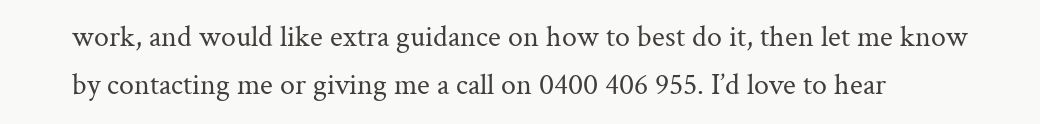work, and would like extra guidance on how to best do it, then let me know by contacting me or giving me a call on 0400 406 955. I’d love to hear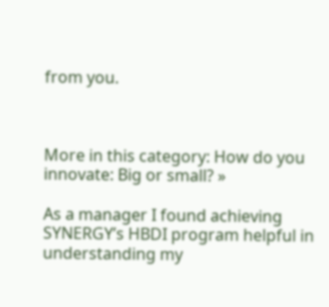from you.



More in this category: How do you innovate: Big or small? »

As a manager I found achieving SYNERGY’s HBDI program helpful in understanding my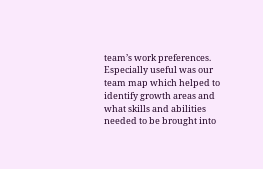team’s work preferences. Especially useful was our team map which helped to identify growth areas and what skills and abilities needed to be brought into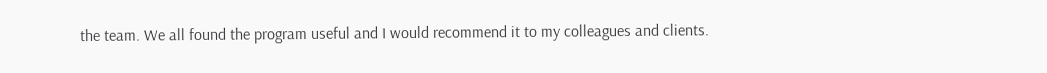the team. We all found the program useful and I would recommend it to my colleagues and clients.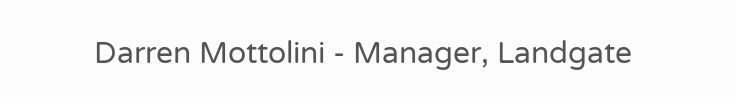Darren Mottolini - Manager, Landgate